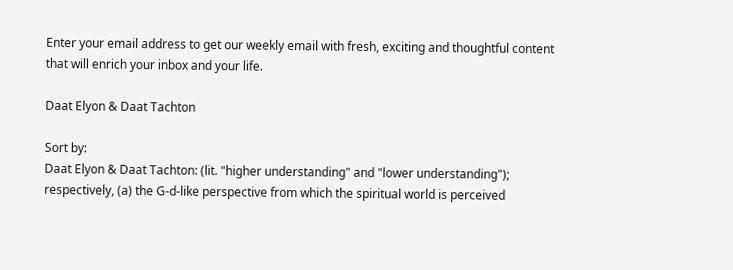Enter your email address to get our weekly email with fresh, exciting and thoughtful content that will enrich your inbox and your life.

Daat Elyon & Daat Tachton

Sort by:
Daat Elyon & Daat Tachton: (lit. "higher understanding" and "lower understanding"); respectively, (a) the G-d-like perspective from which the spiritual world is perceived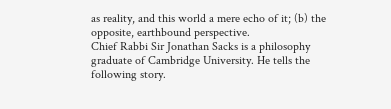as reality, and this world a mere echo of it; (b) the opposite, earthbound perspective.
Chief Rabbi Sir Jonathan Sacks is a philosophy graduate of Cambridge University. He tells the following story.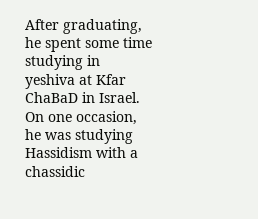After graduating, he spent some time studying in yeshiva at Kfar ChaBaD in Israel. On one occasion, he was studying Hassidism with a chassidic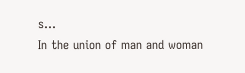s...
In the union of man and woman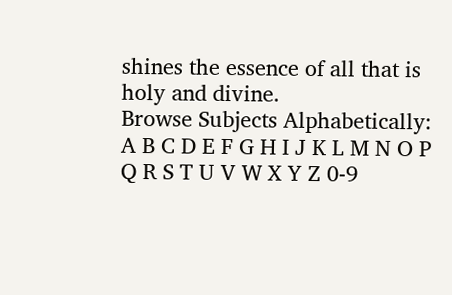shines the essence of all that is holy and divine.
Browse Subjects Alphabetically:
A B C D E F G H I J K L M N O P Q R S T U V W X Y Z 0-9